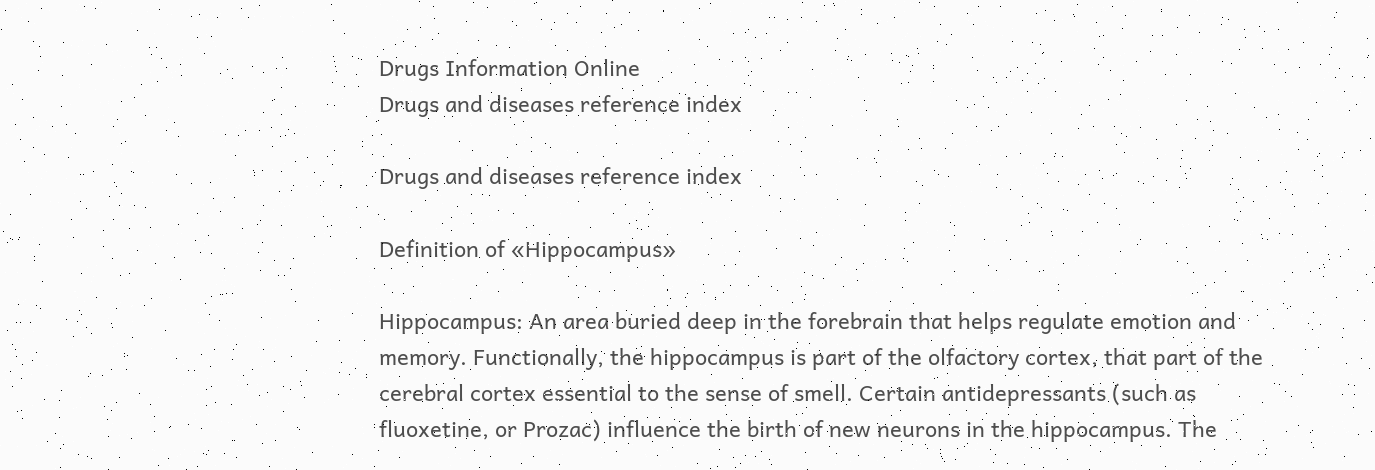Drugs Information Online
Drugs and diseases reference index

Drugs and diseases reference index

Definition of «Hippocampus»

Hippocampus: An area buried deep in the forebrain that helps regulate emotion and memory. Functionally, the hippocampus is part of the olfactory cortex, that part of the cerebral cortex essential to the sense of smell. Certain antidepressants (such as fluoxetine, or Prozac) influence the birth of new neurons in the hippocampus. The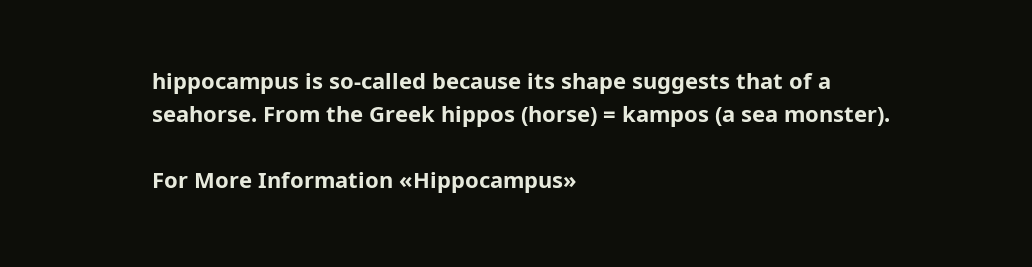hippocampus is so-called because its shape suggests that of a seahorse. From the Greek hippos (horse) = kampos (a sea monster).

For More Information «Hippocampus»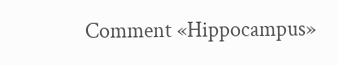Comment «Hippocampus»